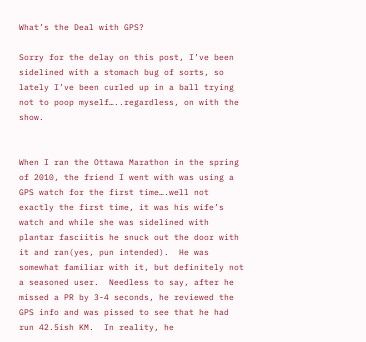What’s the Deal with GPS?

Sorry for the delay on this post, I’ve been sidelined with a stomach bug of sorts, so lately I’ve been curled up in a ball trying not to poop myself…..regardless, on with the show.


When I ran the Ottawa Marathon in the spring of 2010, the friend I went with was using a GPS watch for the first time….well not exactly the first time, it was his wife’s watch and while she was sidelined with plantar fasciitis he snuck out the door with it and ran(yes, pun intended).  He was somewhat familiar with it, but definitely not a seasoned user.  Needless to say, after he missed a PR by 3-4 seconds, he reviewed the GPS info and was pissed to see that he had run 42.5ish KM.  In reality, he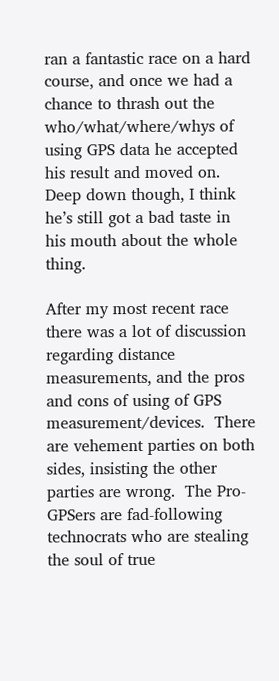ran a fantastic race on a hard course, and once we had a chance to thrash out the who/what/where/whys of using GPS data he accepted his result and moved on.  Deep down though, I think he’s still got a bad taste in his mouth about the whole thing.

After my most recent race there was a lot of discussion regarding distance measurements, and the pros and cons of using of GPS measurement/devices.  There are vehement parties on both sides, insisting the other parties are wrong.  The Pro-GPSers are fad-following technocrats who are stealing the soul of true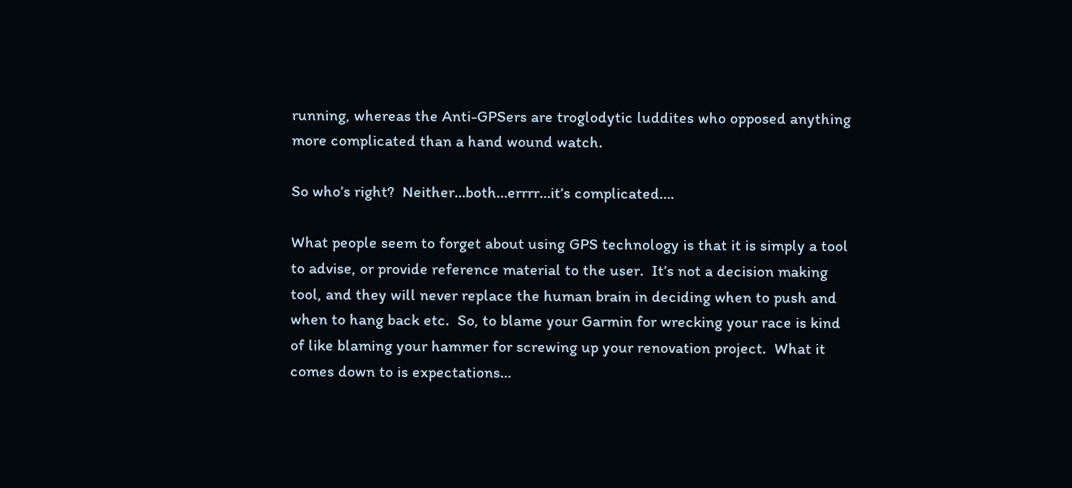running, whereas the Anti-GPSers are troglodytic luddites who opposed anything more complicated than a hand wound watch.

So who’s right?  Neither…both…errrr…it’s complicated….

What people seem to forget about using GPS technology is that it is simply a tool to advise, or provide reference material to the user.  It’s not a decision making tool, and they will never replace the human brain in deciding when to push and when to hang back etc.  So, to blame your Garmin for wrecking your race is kind of like blaming your hammer for screwing up your renovation project.  What it comes down to is expectations…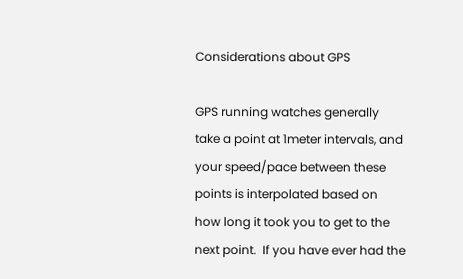Considerations about GPS

GPS running watches generally take a point at 1meter intervals, and your speed/pace between these points is interpolated based on how long it took you to get to the next point.  If you have ever had the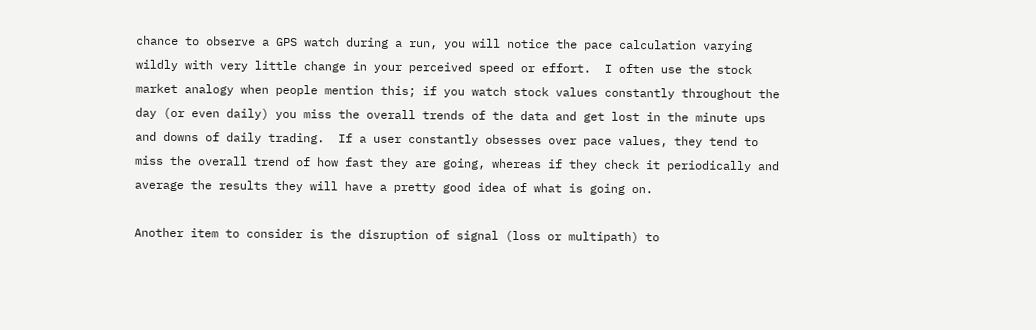chance to observe a GPS watch during a run, you will notice the pace calculation varying wildly with very little change in your perceived speed or effort.  I often use the stock market analogy when people mention this; if you watch stock values constantly throughout the day (or even daily) you miss the overall trends of the data and get lost in the minute ups and downs of daily trading.  If a user constantly obsesses over pace values, they tend to miss the overall trend of how fast they are going, whereas if they check it periodically and average the results they will have a pretty good idea of what is going on.

Another item to consider is the disruption of signal (loss or multipath) to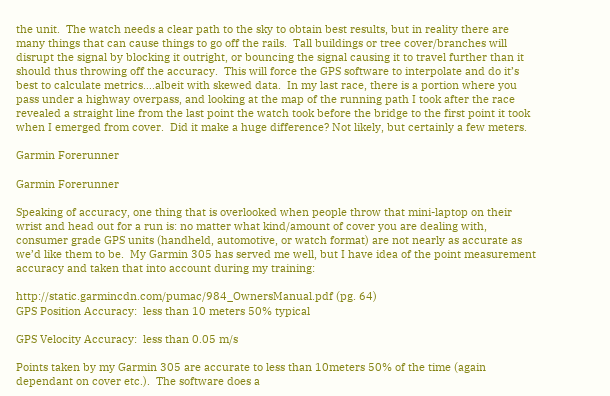the unit.  The watch needs a clear path to the sky to obtain best results, but in reality there are many things that can cause things to go off the rails.  Tall buildings or tree cover/branches will disrupt the signal by blocking it outright, or bouncing the signal causing it to travel further than it should thus throwing off the accuracy.  This will force the GPS software to interpolate and do it’s best to calculate metrics….albeit with skewed data.  In my last race, there is a portion where you pass under a highway overpass, and looking at the map of the running path I took after the race revealed a straight line from the last point the watch took before the bridge to the first point it took when I emerged from cover.  Did it make a huge difference? Not likely, but certainly a few meters.

Garmin Forerunner

Garmin Forerunner

Speaking of accuracy, one thing that is overlooked when people throw that mini-laptop on their wrist and head out for a run is: no matter what kind/amount of cover you are dealing with, consumer grade GPS units (handheld, automotive, or watch format) are not nearly as accurate as we’d like them to be.  My Garmin 305 has served me well, but I have idea of the point measurement accuracy and taken that into account during my training:

http://static.garmincdn.com/pumac/984_OwnersManual.pdf (pg. 64)
GPS Position Accuracy:  less than 10 meters 50% typical

GPS Velocity Accuracy:  less than 0.05 m/s

Points taken by my Garmin 305 are accurate to less than 10meters 50% of the time (again dependant on cover etc.).  The software does a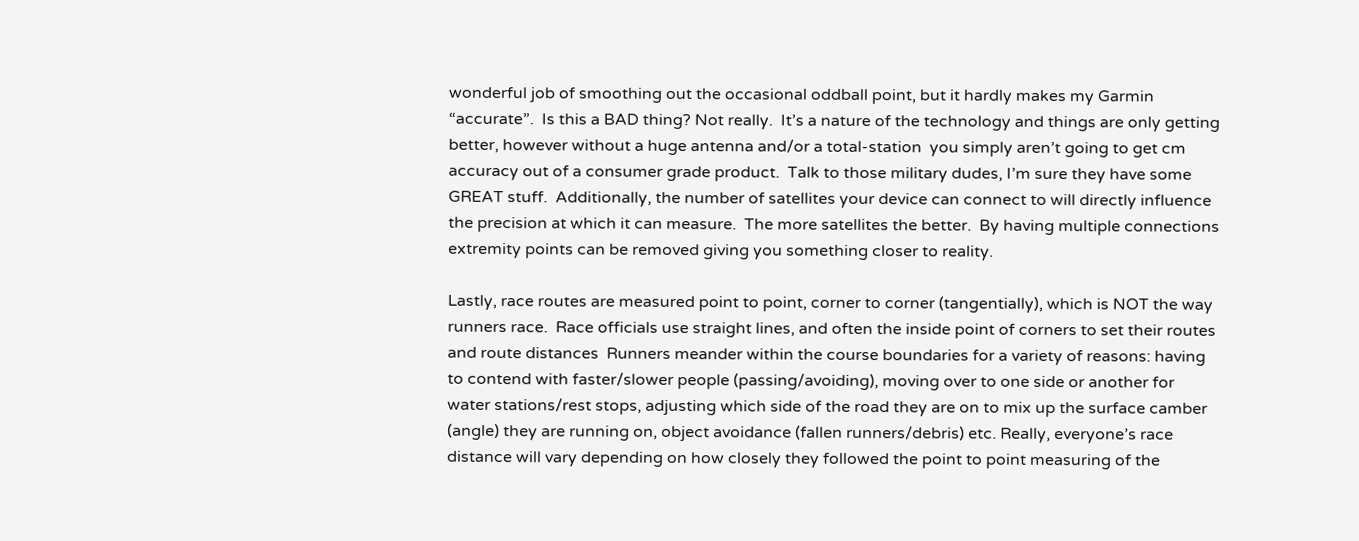wonderful job of smoothing out the occasional oddball point, but it hardly makes my Garmin “accurate”.  Is this a BAD thing? Not really.  It’s a nature of the technology and things are only getting better, however without a huge antenna and/or a total-station  you simply aren’t going to get cm accuracy out of a consumer grade product.  Talk to those military dudes, I’m sure they have some GREAT stuff.  Additionally, the number of satellites your device can connect to will directly influence the precision at which it can measure.  The more satellites the better.  By having multiple connections extremity points can be removed giving you something closer to reality.

Lastly, race routes are measured point to point, corner to corner (tangentially), which is NOT the way runners race.  Race officials use straight lines, and often the inside point of corners to set their routes and route distances  Runners meander within the course boundaries for a variety of reasons: having to contend with faster/slower people (passing/avoiding), moving over to one side or another for water stations/rest stops, adjusting which side of the road they are on to mix up the surface camber (angle) they are running on, object avoidance (fallen runners/debris) etc. Really, everyone’s race distance will vary depending on how closely they followed the point to point measuring of the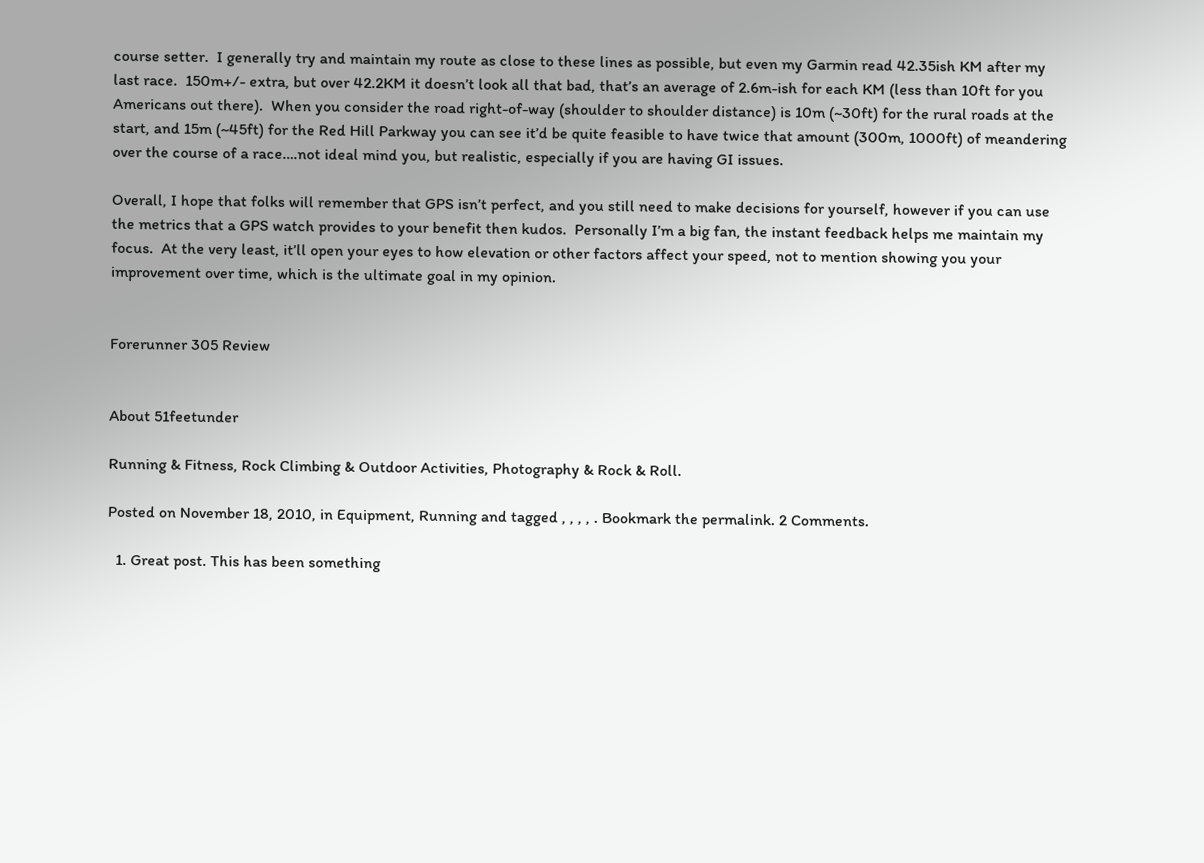course setter.  I generally try and maintain my route as close to these lines as possible, but even my Garmin read 42.35ish KM after my last race.  150m+/- extra, but over 42.2KM it doesn’t look all that bad, that’s an average of 2.6m-ish for each KM (less than 10ft for you Americans out there).  When you consider the road right-of-way (shoulder to shoulder distance) is 10m (~30ft) for the rural roads at the start, and 15m (~45ft) for the Red Hill Parkway you can see it’d be quite feasible to have twice that amount (300m, 1000ft) of meandering over the course of a race….not ideal mind you, but realistic, especially if you are having GI issues.

Overall, I hope that folks will remember that GPS isn’t perfect, and you still need to make decisions for yourself, however if you can use the metrics that a GPS watch provides to your benefit then kudos.  Personally I’m a big fan, the instant feedback helps me maintain my focus.  At the very least, it’ll open your eyes to how elevation or other factors affect your speed, not to mention showing you your improvement over time, which is the ultimate goal in my opinion.


Forerunner 305 Review


About 51feetunder

Running & Fitness, Rock Climbing & Outdoor Activities, Photography & Rock & Roll.

Posted on November 18, 2010, in Equipment, Running and tagged , , , , . Bookmark the permalink. 2 Comments.

  1. Great post. This has been something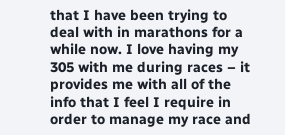that I have been trying to deal with in marathons for a while now. I love having my 305 with me during races – it provides me with all of the info that I feel I require in order to manage my race and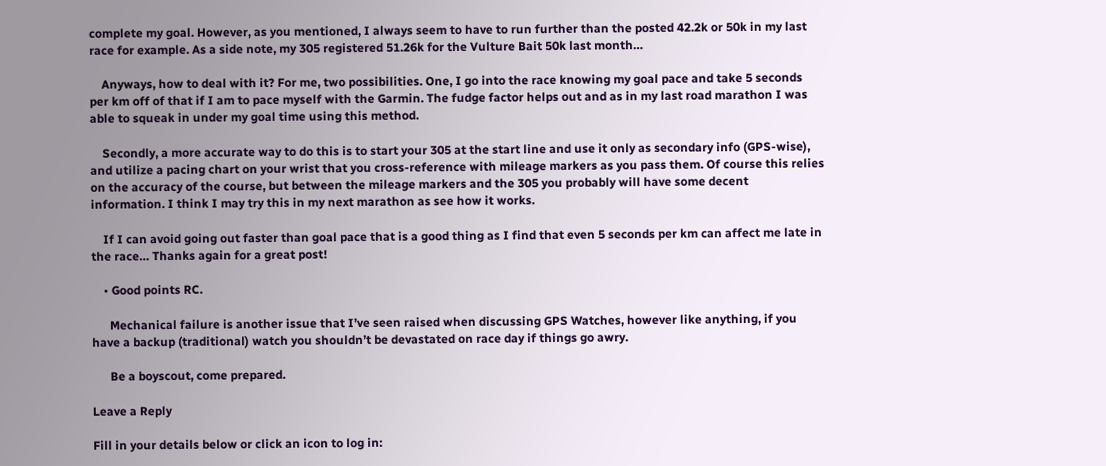complete my goal. However, as you mentioned, I always seem to have to run further than the posted 42.2k or 50k in my last race for example. As a side note, my 305 registered 51.26k for the Vulture Bait 50k last month…

    Anyways, how to deal with it? For me, two possibilities. One, I go into the race knowing my goal pace and take 5 seconds per km off of that if I am to pace myself with the Garmin. The fudge factor helps out and as in my last road marathon I was able to squeak in under my goal time using this method.

    Secondly, a more accurate way to do this is to start your 305 at the start line and use it only as secondary info (GPS-wise), and utilize a pacing chart on your wrist that you cross-reference with mileage markers as you pass them. Of course this relies on the accuracy of the course, but between the mileage markers and the 305 you probably will have some decent information. I think I may try this in my next marathon as see how it works.

    If I can avoid going out faster than goal pace that is a good thing as I find that even 5 seconds per km can affect me late in the race… Thanks again for a great post!

    • Good points RC.

      Mechanical failure is another issue that I’ve seen raised when discussing GPS Watches, however like anything, if you have a backup (traditional) watch you shouldn’t be devastated on race day if things go awry.

      Be a boyscout, come prepared.

Leave a Reply

Fill in your details below or click an icon to log in: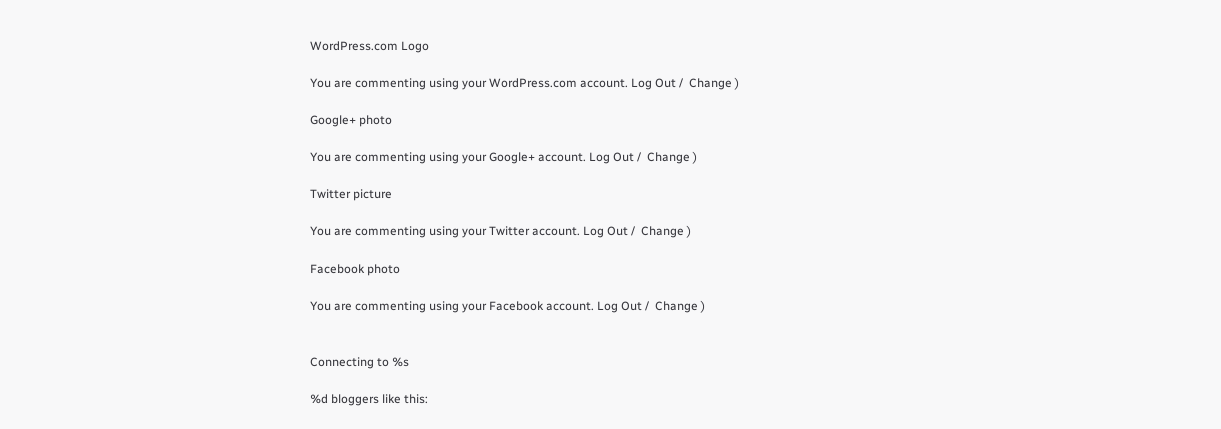WordPress.com Logo

You are commenting using your WordPress.com account. Log Out /  Change )

Google+ photo

You are commenting using your Google+ account. Log Out /  Change )

Twitter picture

You are commenting using your Twitter account. Log Out /  Change )

Facebook photo

You are commenting using your Facebook account. Log Out /  Change )


Connecting to %s

%d bloggers like this: